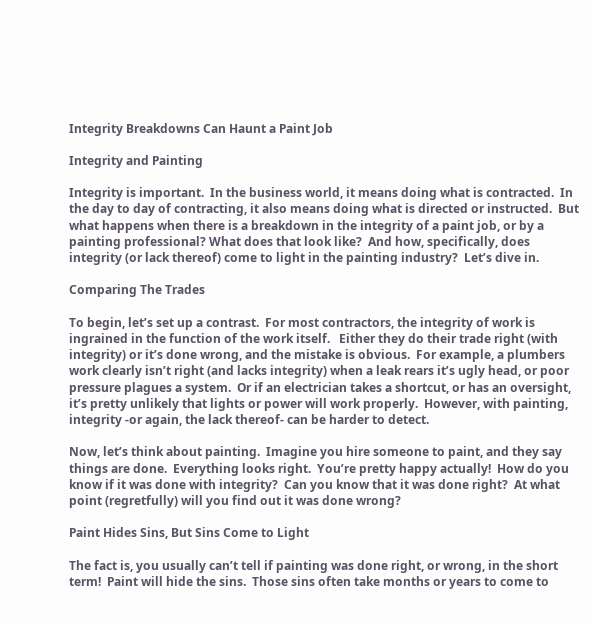Integrity Breakdowns Can Haunt a Paint Job

Integrity and Painting

Integrity is important.  In the business world, it means doing what is contracted.  In the day to day of contracting, it also means doing what is directed or instructed.  But what happens when there is a breakdown in the integrity of a paint job, or by a painting professional? What does that look like?  And how, specifically, does integrity (or lack thereof) come to light in the painting industry?  Let’s dive in.

Comparing The Trades

To begin, let’s set up a contrast.  For most contractors, the integrity of work is ingrained in the function of the work itself.   Either they do their trade right (with integrity) or it’s done wrong, and the mistake is obvious.  For example, a plumbers work clearly isn’t right (and lacks integrity) when a leak rears it’s ugly head, or poor pressure plagues a system.  Or if an electrician takes a shortcut, or has an oversight, it’s pretty unlikely that lights or power will work properly.  However, with painting, integrity -or again, the lack thereof- can be harder to detect.

Now, let’s think about painting.  Imagine you hire someone to paint, and they say things are done.  Everything looks right.  You’re pretty happy actually!  How do you know if it was done with integrity?  Can you know that it was done right?  At what point (regretfully) will you find out it was done wrong?

Paint Hides Sins, But Sins Come to Light

The fact is, you usually can’t tell if painting was done right, or wrong, in the short term!  Paint will hide the sins.  Those sins often take months or years to come to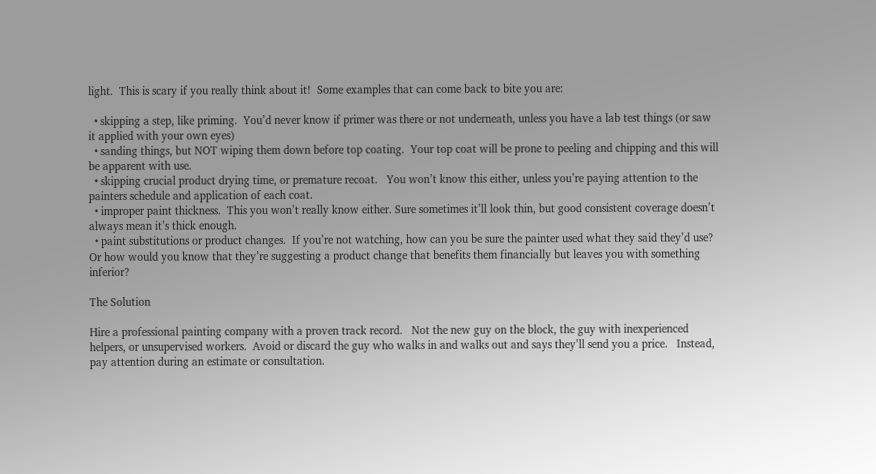light.  This is scary if you really think about it!  Some examples that can come back to bite you are:

  • skipping a step, like priming.  You’d never know if primer was there or not underneath, unless you have a lab test things (or saw it applied with your own eyes)
  • sanding things, but NOT wiping them down before top coating.  Your top coat will be prone to peeling and chipping and this will be apparent with use.
  • skipping crucial product drying time, or premature recoat.   You won’t know this either, unless you’re paying attention to the painters schedule and application of each coat.
  • improper paint thickness.  This you won’t really know either. Sure sometimes it’ll look thin, but good consistent coverage doesn’t always mean it’s thick enough.
  • paint substitutions or product changes.  If you’re not watching, how can you be sure the painter used what they said they’d use? Or how would you know that they’re suggesting a product change that benefits them financially but leaves you with something inferior?

The Solution

Hire a professional painting company with a proven track record.   Not the new guy on the block, the guy with inexperienced helpers, or unsupervised workers.  Avoid or discard the guy who walks in and walks out and says they’ll send you a price.   Instead, pay attention during an estimate or consultation.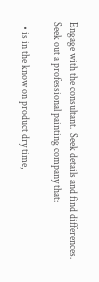Engage with the consultant.  Seek details and find differences.  Seek out a professional painting company that:

  • is in the know on product dry time,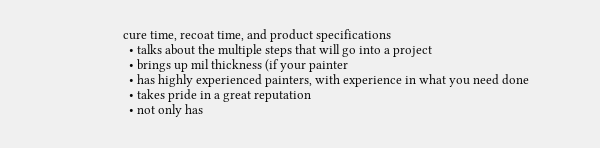cure time, recoat time, and product specifications
  • talks about the multiple steps that will go into a project
  • brings up mil thickness (if your painter
  • has highly experienced painters, with experience in what you need done
  • takes pride in a great reputation
  • not only has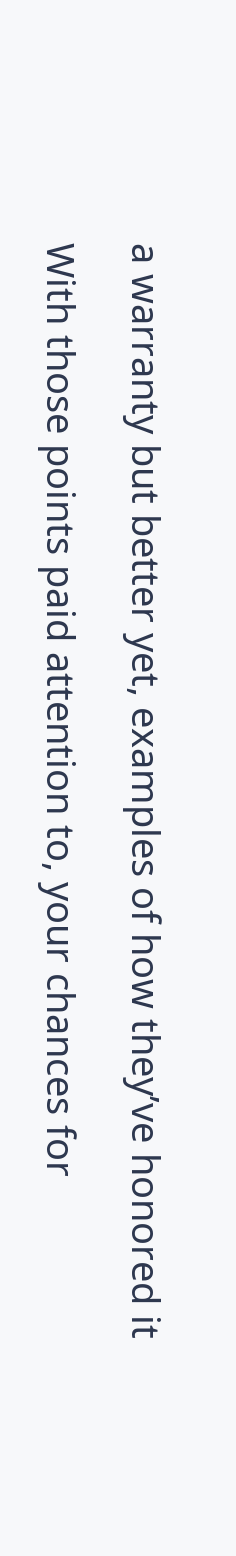a warranty but better yet, examples of how they’ve honored it

With those points paid attention to, your chances for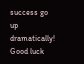success go up dramatically!  Good luck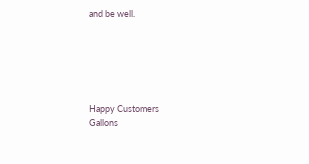and be well.






Happy Customers
Gallons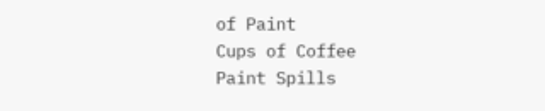of Paint
Cups of Coffee
Paint Spills